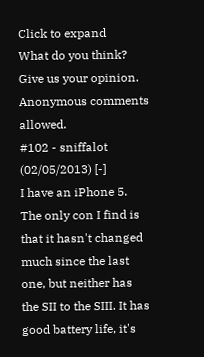Click to expand
What do you think? Give us your opinion. Anonymous comments allowed.
#102 - sniffalot (02/05/2013) [-]
I have an iPhone 5. The only con I find is that it hasn't changed much since the last one, but neither has the SII to the SIII. It has good battery life, it's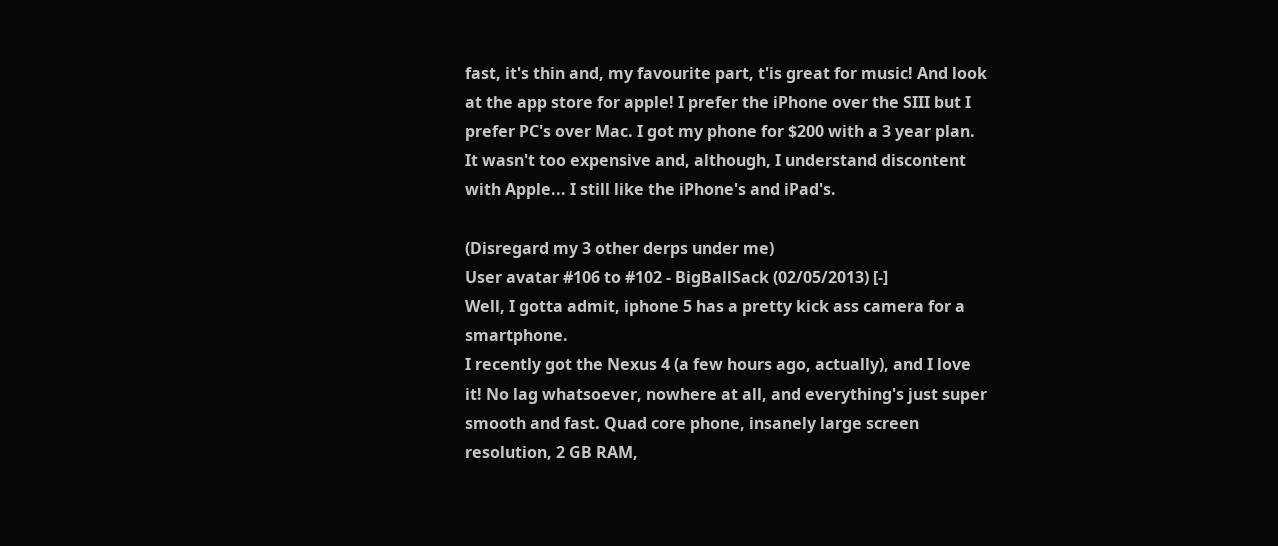fast, it's thin and, my favourite part, t'is great for music! And look at the app store for apple! I prefer the iPhone over the SIII but I prefer PC's over Mac. I got my phone for $200 with a 3 year plan. It wasn't too expensive and, although, I understand discontent with Apple... I still like the iPhone's and iPad's.

(Disregard my 3 other derps under me)
User avatar #106 to #102 - BigBallSack (02/05/2013) [-]
Well, I gotta admit, iphone 5 has a pretty kick ass camera for a smartphone.
I recently got the Nexus 4 (a few hours ago, actually), and I love it! No lag whatsoever, nowhere at all, and everything's just super smooth and fast. Quad core phone, insanely large screen resolution, 2 GB RAM,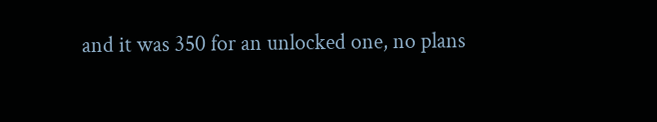and it was 350 for an unlocked one, no plans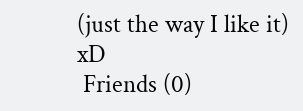(just the way I like it) xD
 Friends (0)